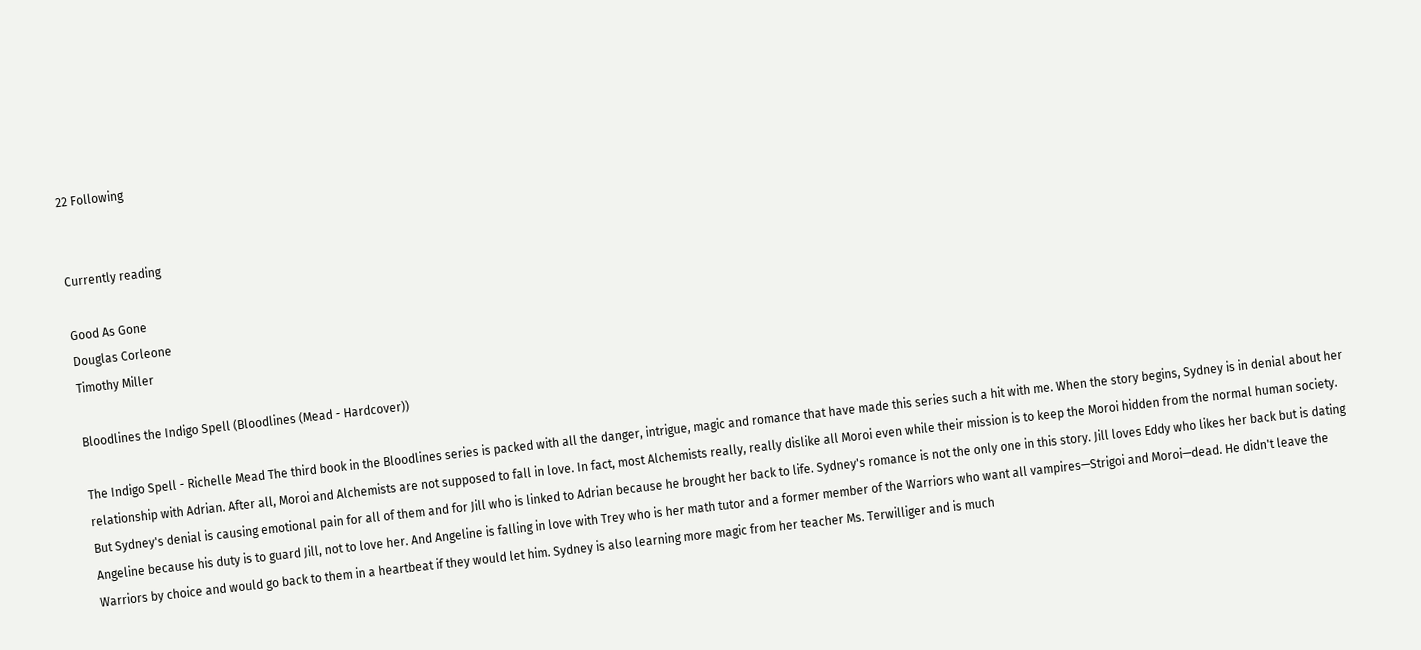22 Following


Currently reading

Good As Gone
Douglas Corleone
Timothy Miller

Bloodlines the Indigo Spell (Bloodlines (Mead - Hardcover))

The Indigo Spell - Richelle Mead The third book in the Bloodlines series is packed with all the danger, intrigue, magic and romance that have made this series such a hit with me. When the story begins, Sydney is in denial about her relationship with Adrian. After all, Moroi and Alchemists are not supposed to fall in love. In fact, most Alchemists really, really dislike all Moroi even while their mission is to keep the Moroi hidden from the normal human society. But Sydney's denial is causing emotional pain for all of them and for Jill who is linked to Adrian because he brought her back to life. Sydney's romance is not the only one in this story. Jill loves Eddy who likes her back but is dating Angeline because his duty is to guard Jill, not to love her. And Angeline is falling in love with Trey who is her math tutor and a former member of the Warriors who want all vampires—Strigoi and Moroi—dead. He didn't leave the Warriors by choice and would go back to them in a heartbeat if they would let him. Sydney is also learning more magic from her teacher Ms. Terwilliger and is much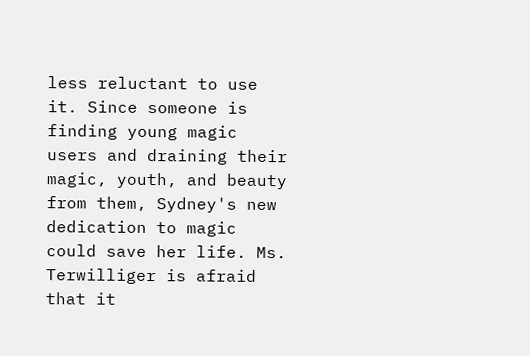less reluctant to use it. Since someone is finding young magic users and draining their magic, youth, and beauty from them, Sydney's new dedication to magic could save her life. Ms. Terwilliger is afraid that it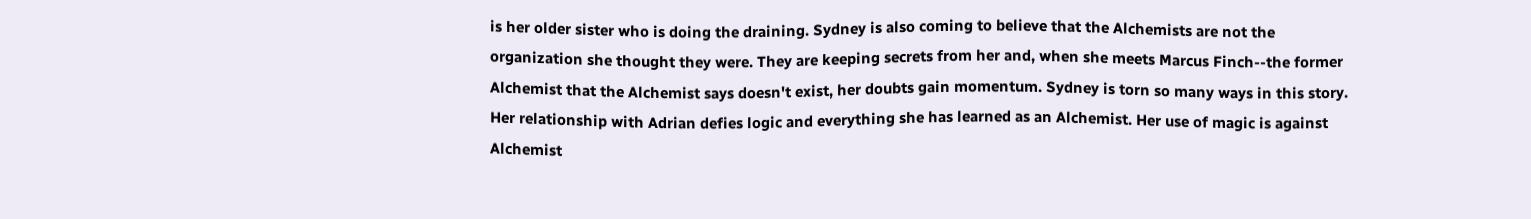is her older sister who is doing the draining. Sydney is also coming to believe that the Alchemists are not the organization she thought they were. They are keeping secrets from her and, when she meets Marcus Finch--the former Alchemist that the Alchemist says doesn't exist, her doubts gain momentum. Sydney is torn so many ways in this story. Her relationship with Adrian defies logic and everything she has learned as an Alchemist. Her use of magic is against Alchemist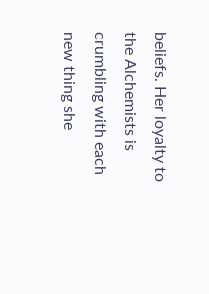beliefs. Her loyalty to the Alchemists is crumbling with each new thing she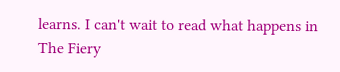learns. I can't wait to read what happens in The Fiery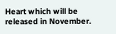Heart which will be released in November.